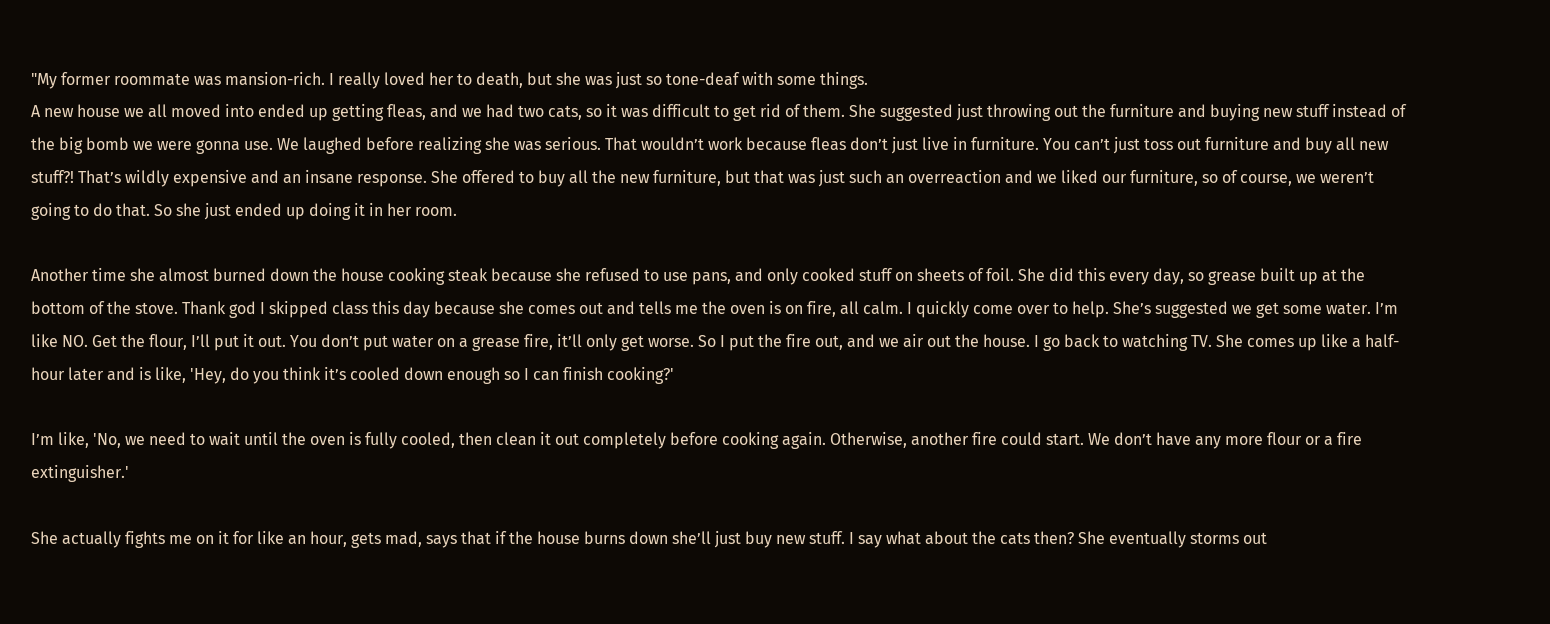"My former roommate was mansion-rich. I really loved her to death, but she was just so tone-deaf with some things.
A new house we all moved into ended up getting fleas, and we had two cats, so it was difficult to get rid of them. She suggested just throwing out the furniture and buying new stuff instead of the big bomb we were gonna use. We laughed before realizing she was serious. That wouldn’t work because fleas don’t just live in furniture. You can’t just toss out furniture and buy all new stuff?! That’s wildly expensive and an insane response. She offered to buy all the new furniture, but that was just such an overreaction and we liked our furniture, so of course, we weren’t going to do that. So she just ended up doing it in her room.

Another time she almost burned down the house cooking steak because she refused to use pans, and only cooked stuff on sheets of foil. She did this every day, so grease built up at the bottom of the stove. Thank god I skipped class this day because she comes out and tells me the oven is on fire, all calm. I quickly come over to help. She’s suggested we get some water. I’m like NO. Get the flour, I’ll put it out. You don’t put water on a grease fire, it’ll only get worse. So I put the fire out, and we air out the house. I go back to watching TV. She comes up like a half-hour later and is like, 'Hey, do you think it’s cooled down enough so I can finish cooking?'

I’m like, 'No, we need to wait until the oven is fully cooled, then clean it out completely before cooking again. Otherwise, another fire could start. We don’t have any more flour or a fire extinguisher.'

She actually fights me on it for like an hour, gets mad, says that if the house burns down she’ll just buy new stuff. I say what about the cats then? She eventually storms out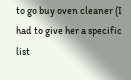to go buy oven cleaner (I had to give her a specific list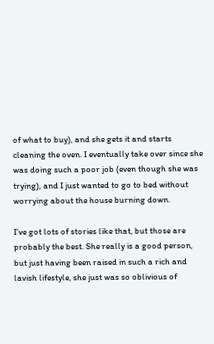of what to buy), and she gets it and starts cleaning the oven. I eventually take over since she was doing such a poor job (even though she was trying), and I just wanted to go to bed without worrying about the house burning down.

I’ve got lots of stories like that, but those are probably the best. She really is a good person, but just having been raised in such a rich and lavish lifestyle, she just was so oblivious of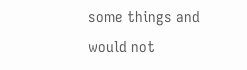some things and would not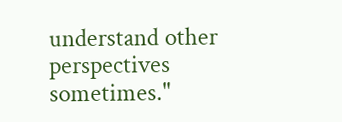understand other perspectives sometimes."